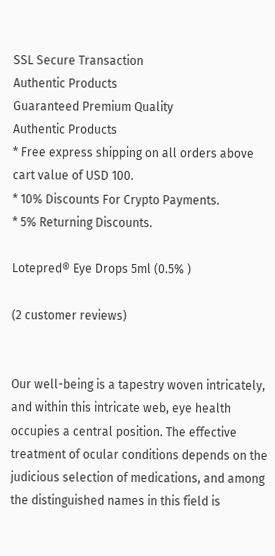SSL Secure Transaction
Authentic Products
Guaranteed Premium Quality
Authentic Products
* Free express shipping on all orders above cart value of USD 100.
* 10% Discounts For Crypto Payments.
* 5% Returning Discounts.

Lotepred® Eye Drops 5ml (0.5% )

(2 customer reviews)


Our well-being is a tapestry woven intricately, and within this intricate web, eye health occupies a central position. The effective treatment of ocular conditions depends on the judicious selection of medications, and among the distinguished names in this field is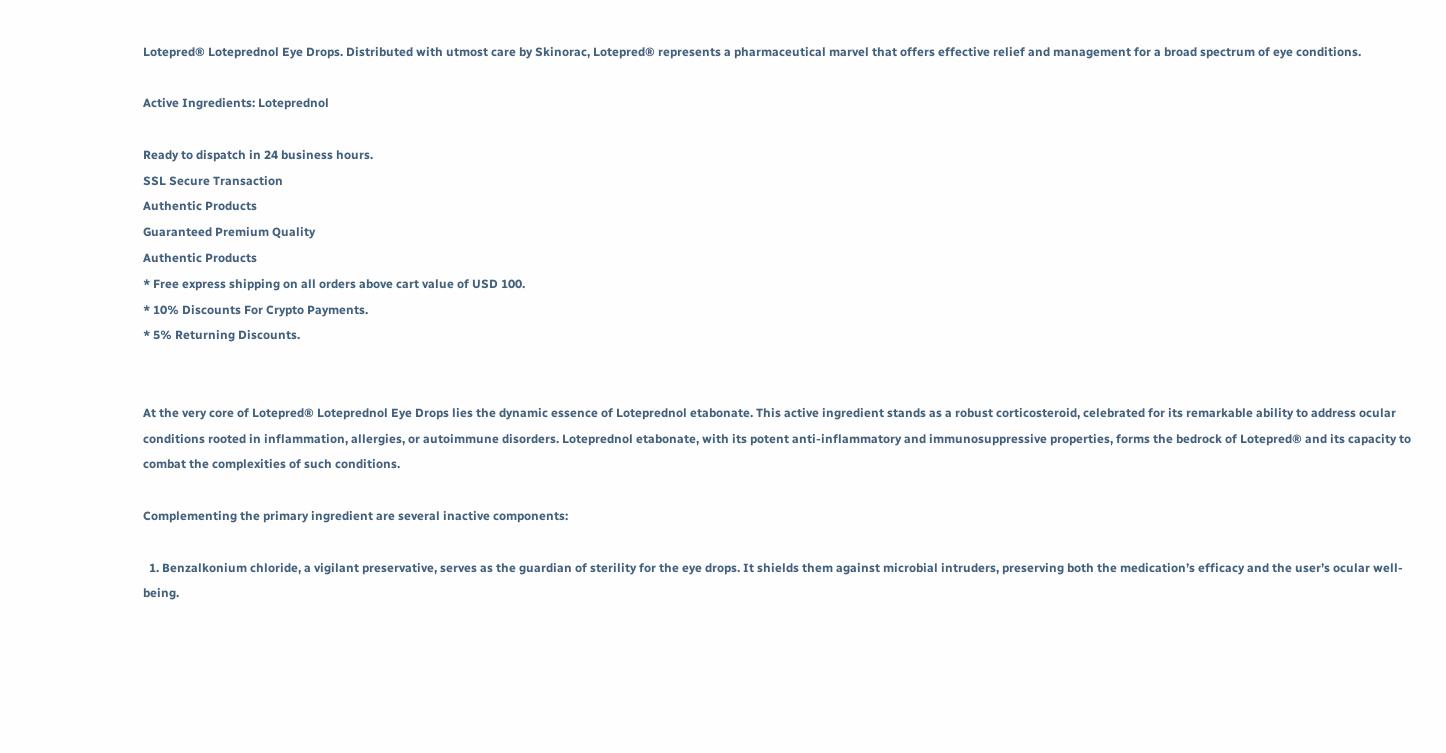Lotepred® Loteprednol Eye Drops. Distributed with utmost care by Skinorac, Lotepred® represents a pharmaceutical marvel that offers effective relief and management for a broad spectrum of eye conditions.

Active Ingredients: Loteprednol

Ready to dispatch in 24 business hours.
SSL Secure Transaction
Authentic Products
Guaranteed Premium Quality
Authentic Products
* Free express shipping on all orders above cart value of USD 100.
* 10% Discounts For Crypto Payments.
* 5% Returning Discounts.


At the very core of Lotepred® Loteprednol Eye Drops lies the dynamic essence of Loteprednol etabonate. This active ingredient stands as a robust corticosteroid, celebrated for its remarkable ability to address ocular conditions rooted in inflammation, allergies, or autoimmune disorders. Loteprednol etabonate, with its potent anti-inflammatory and immunosuppressive properties, forms the bedrock of Lotepred® and its capacity to combat the complexities of such conditions.

Complementing the primary ingredient are several inactive components:

  1. Benzalkonium chloride, a vigilant preservative, serves as the guardian of sterility for the eye drops. It shields them against microbial intruders, preserving both the medication’s efficacy and the user’s ocular well-being.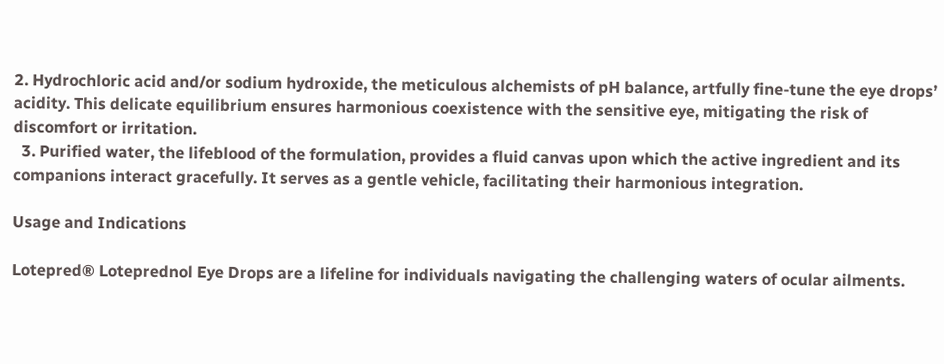2. Hydrochloric acid and/or sodium hydroxide, the meticulous alchemists of pH balance, artfully fine-tune the eye drops’ acidity. This delicate equilibrium ensures harmonious coexistence with the sensitive eye, mitigating the risk of discomfort or irritation.
  3. Purified water, the lifeblood of the formulation, provides a fluid canvas upon which the active ingredient and its companions interact gracefully. It serves as a gentle vehicle, facilitating their harmonious integration.

Usage and Indications

Lotepred® Loteprednol Eye Drops are a lifeline for individuals navigating the challenging waters of ocular ailments.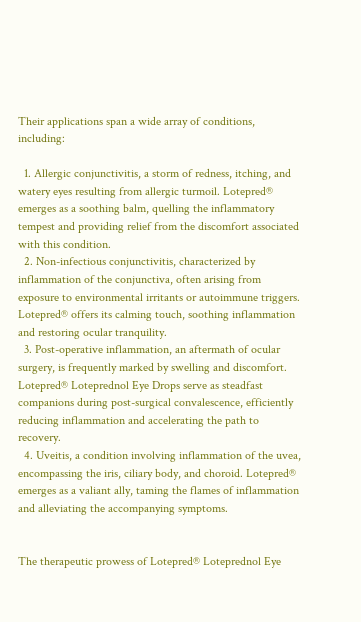Their applications span a wide array of conditions, including:

  1. Allergic conjunctivitis, a storm of redness, itching, and watery eyes resulting from allergic turmoil. Lotepred® emerges as a soothing balm, quelling the inflammatory tempest and providing relief from the discomfort associated with this condition.
  2. Non-infectious conjunctivitis, characterized by inflammation of the conjunctiva, often arising from exposure to environmental irritants or autoimmune triggers. Lotepred® offers its calming touch, soothing inflammation and restoring ocular tranquility.
  3. Post-operative inflammation, an aftermath of ocular surgery, is frequently marked by swelling and discomfort. Lotepred® Loteprednol Eye Drops serve as steadfast companions during post-surgical convalescence, efficiently reducing inflammation and accelerating the path to recovery.
  4. Uveitis, a condition involving inflammation of the uvea, encompassing the iris, ciliary body, and choroid. Lotepred® emerges as a valiant ally, taming the flames of inflammation and alleviating the accompanying symptoms.


The therapeutic prowess of Lotepred® Loteprednol Eye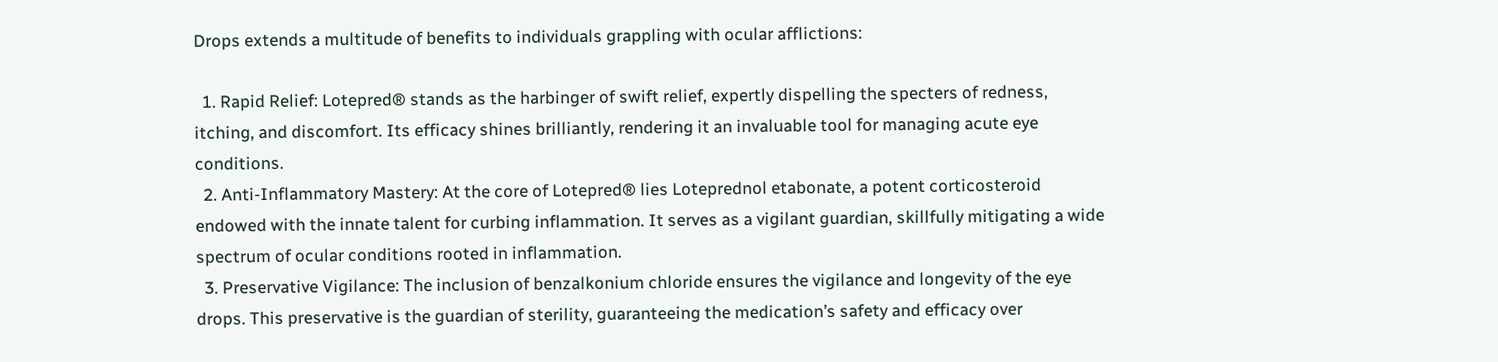Drops extends a multitude of benefits to individuals grappling with ocular afflictions:

  1. Rapid Relief: Lotepred® stands as the harbinger of swift relief, expertly dispelling the specters of redness, itching, and discomfort. Its efficacy shines brilliantly, rendering it an invaluable tool for managing acute eye conditions.
  2. Anti-Inflammatory Mastery: At the core of Lotepred® lies Loteprednol etabonate, a potent corticosteroid endowed with the innate talent for curbing inflammation. It serves as a vigilant guardian, skillfully mitigating a wide spectrum of ocular conditions rooted in inflammation.
  3. Preservative Vigilance: The inclusion of benzalkonium chloride ensures the vigilance and longevity of the eye drops. This preservative is the guardian of sterility, guaranteeing the medication’s safety and efficacy over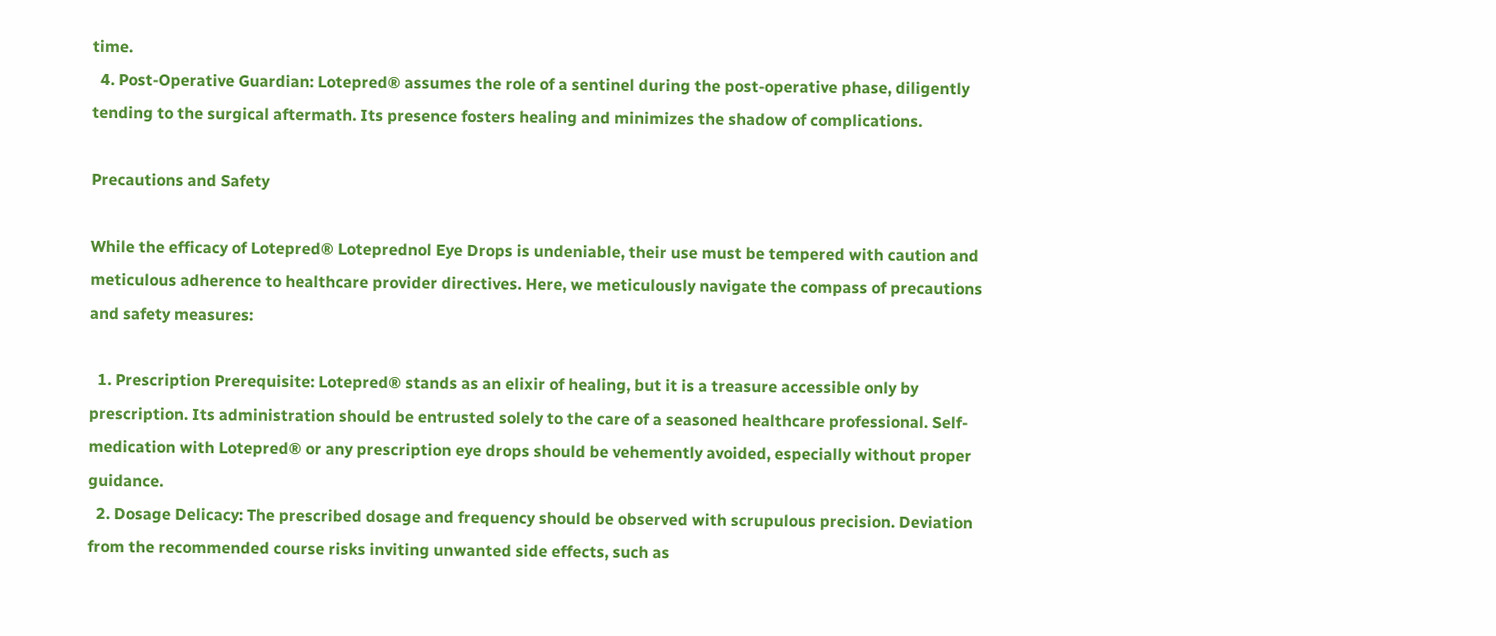time.
  4. Post-Operative Guardian: Lotepred® assumes the role of a sentinel during the post-operative phase, diligently tending to the surgical aftermath. Its presence fosters healing and minimizes the shadow of complications.

Precautions and Safety

While the efficacy of Lotepred® Loteprednol Eye Drops is undeniable, their use must be tempered with caution and meticulous adherence to healthcare provider directives. Here, we meticulously navigate the compass of precautions and safety measures:

  1. Prescription Prerequisite: Lotepred® stands as an elixir of healing, but it is a treasure accessible only by prescription. Its administration should be entrusted solely to the care of a seasoned healthcare professional. Self-medication with Lotepred® or any prescription eye drops should be vehemently avoided, especially without proper guidance.
  2. Dosage Delicacy: The prescribed dosage and frequency should be observed with scrupulous precision. Deviation from the recommended course risks inviting unwanted side effects, such as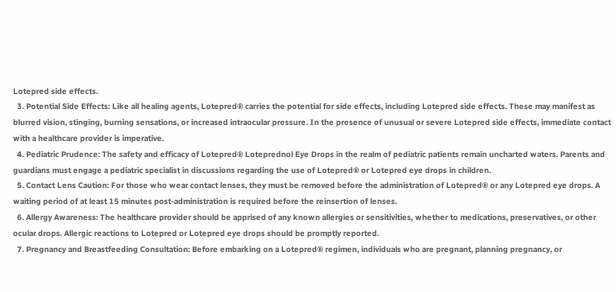Lotepred side effects.
  3. Potential Side Effects: Like all healing agents, Lotepred® carries the potential for side effects, including Lotepred side effects. These may manifest as blurred vision, stinging, burning sensations, or increased intraocular pressure. In the presence of unusual or severe Lotepred side effects, immediate contact with a healthcare provider is imperative.
  4. Pediatric Prudence: The safety and efficacy of Lotepred® Loteprednol Eye Drops in the realm of pediatric patients remain uncharted waters. Parents and guardians must engage a pediatric specialist in discussions regarding the use of Lotepred® or Lotepred eye drops in children.
  5. Contact Lens Caution: For those who wear contact lenses, they must be removed before the administration of Lotepred® or any Lotepred eye drops. A waiting period of at least 15 minutes post-administration is required before the reinsertion of lenses.
  6. Allergy Awareness: The healthcare provider should be apprised of any known allergies or sensitivities, whether to medications, preservatives, or other ocular drops. Allergic reactions to Lotepred or Lotepred eye drops should be promptly reported.
  7. Pregnancy and Breastfeeding Consultation: Before embarking on a Lotepred® regimen, individuals who are pregnant, planning pregnancy, or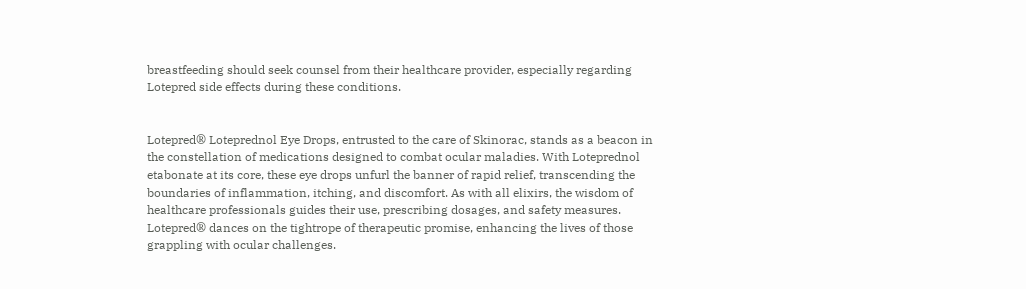breastfeeding should seek counsel from their healthcare provider, especially regarding Lotepred side effects during these conditions.


Lotepred® Loteprednol Eye Drops, entrusted to the care of Skinorac, stands as a beacon in the constellation of medications designed to combat ocular maladies. With Loteprednol etabonate at its core, these eye drops unfurl the banner of rapid relief, transcending the boundaries of inflammation, itching, and discomfort. As with all elixirs, the wisdom of healthcare professionals guides their use, prescribing dosages, and safety measures. Lotepred® dances on the tightrope of therapeutic promise, enhancing the lives of those grappling with ocular challenges.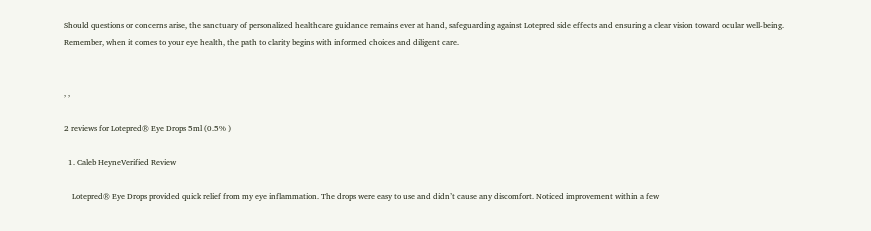Should questions or concerns arise, the sanctuary of personalized healthcare guidance remains ever at hand, safeguarding against Lotepred side effects and ensuring a clear vision toward ocular well-being. Remember, when it comes to your eye health, the path to clarity begins with informed choices and diligent care.


, ,

2 reviews for Lotepred® Eye Drops 5ml (0.5% )

  1. Caleb HeyneVerified Review

    Lotepred® Eye Drops provided quick relief from my eye inflammation. The drops were easy to use and didn’t cause any discomfort. Noticed improvement within a few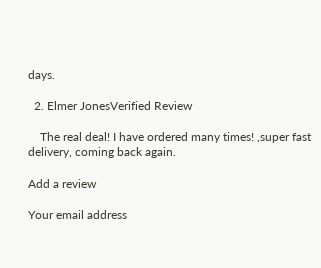days.

  2. Elmer JonesVerified Review

    The real deal! I have ordered many times! ,super fast delivery, coming back again.

Add a review

Your email address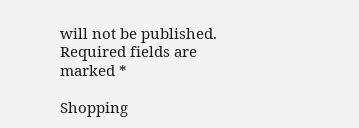will not be published. Required fields are marked *

Shopping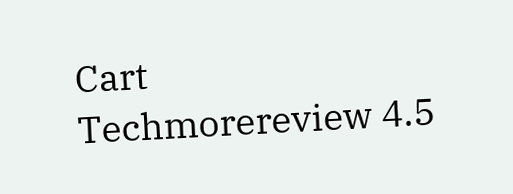Cart
Techmorereview 4.5